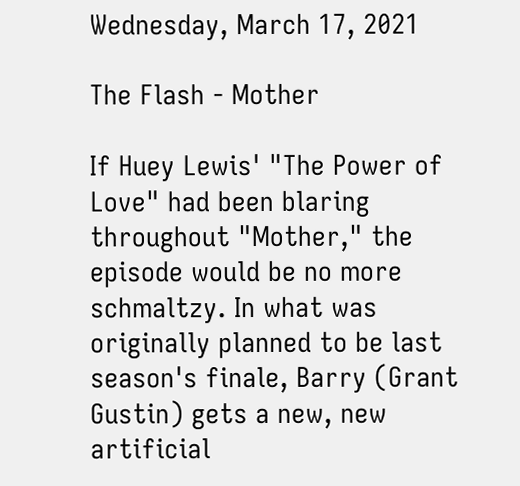Wednesday, March 17, 2021

The Flash - Mother

If Huey Lewis' "The Power of Love" had been blaring throughout "Mother," the episode would be no more schmaltzy. In what was originally planned to be last season's finale, Barry (Grant Gustin) gets a new, new artificial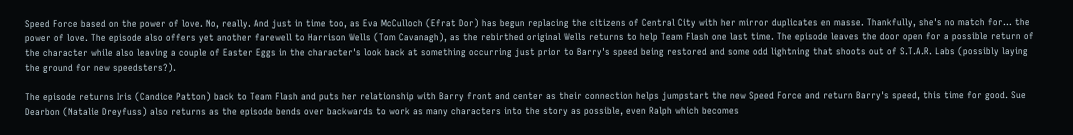Speed Force based on the power of love. No, really. And just in time too, as Eva McCulloch (Efrat Dor) has begun replacing the citizens of Central City with her mirror duplicates en masse. Thankfully, she's no match for... the power of love. The episode also offers yet another farewell to Harrison Wells (Tom Cavanagh), as the rebirthed original Wells returns to help Team Flash one last time. The episode leaves the door open for a possible return of the character while also leaving a couple of Easter Eggs in the character's look back at something occurring just prior to Barry's speed being restored and some odd lightning that shoots out of S.T.A.R. Labs (possibly laying the ground for new speedsters?).

The episode returns Iris (Candice Patton) back to Team Flash and puts her relationship with Barry front and center as their connection helps jumpstart the new Speed Force and return Barry's speed, this time for good. Sue Dearbon (Natalie Dreyfuss) also returns as the episode bends over backwards to work as many characters into the story as possible, even Ralph which becomes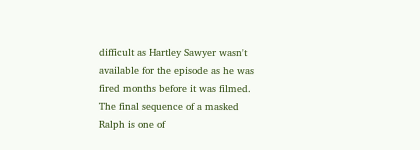difficult as Hartley Sawyer wasn't available for the episode as he was fired months before it was filmed. The final sequence of a masked Ralph is one of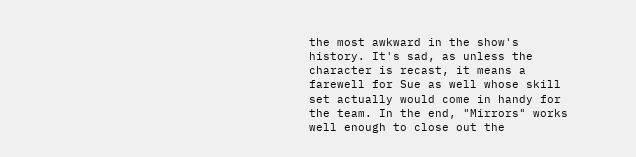the most awkward in the show's history. It's sad, as unless the character is recast, it means a farewell for Sue as well whose skill set actually would come in handy for the team. In the end, "Mirrors" works well enough to close out the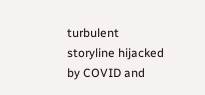turbulent storyline hijacked by COVID and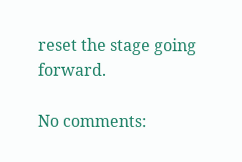reset the stage going forward.

No comments: